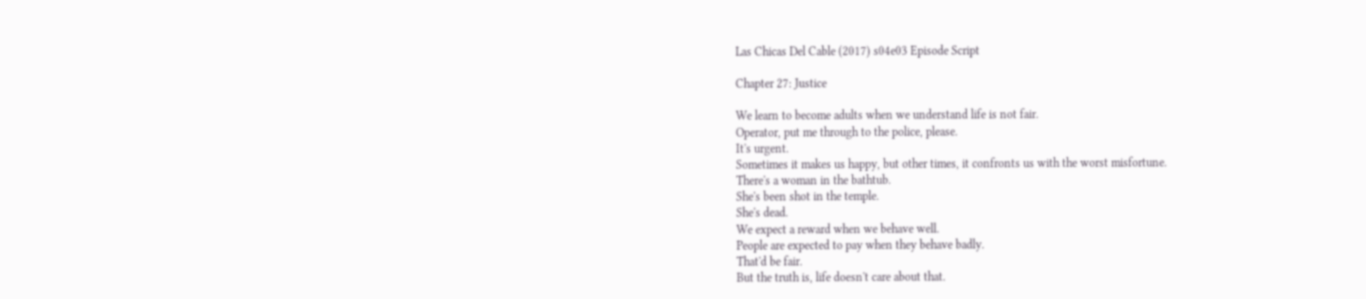Las Chicas Del Cable (2017) s04e03 Episode Script

Chapter 27: Justice

We learn to become adults when we understand life is not fair.
Operator, put me through to the police, please.
It's urgent.
Sometimes it makes us happy, but other times, it confronts us with the worst misfortune.
There's a woman in the bathtub.
She's been shot in the temple.
She's dead.
We expect a reward when we behave well.
People are expected to pay when they behave badly.
That'd be fair.
But the truth is, life doesn't care about that.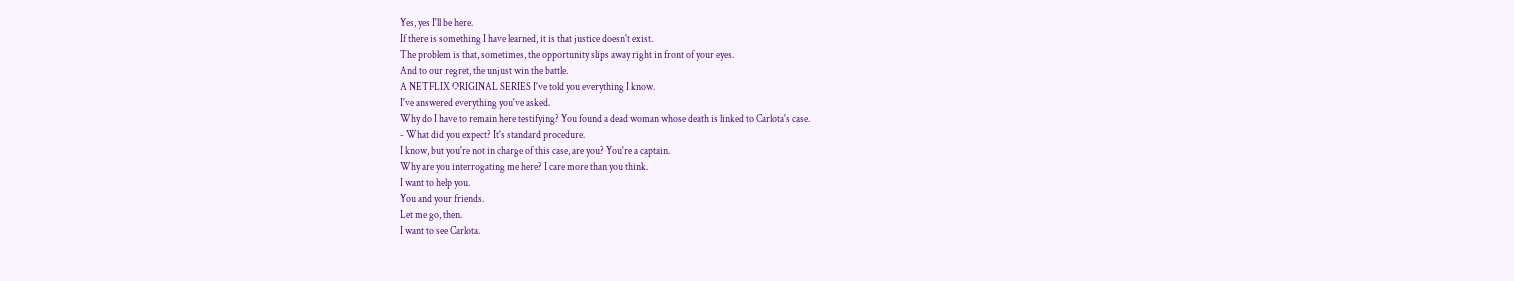Yes, yes I'll be here.
If there is something I have learned, it is that justice doesn't exist.
The problem is that, sometimes, the opportunity slips away right in front of your eyes.
And to our regret, the unjust win the battle.
A NETFLIX ORIGINAL SERIES I've told you everything I know.
I've answered everything you've asked.
Why do I have to remain here testifying? You found a dead woman whose death is linked to Carlota's case.
- What did you expect? It's standard procedure.
I know, but you're not in charge of this case, are you? You're a captain.
Why are you interrogating me here? I care more than you think.
I want to help you.
You and your friends.
Let me go, then.
I want to see Carlota.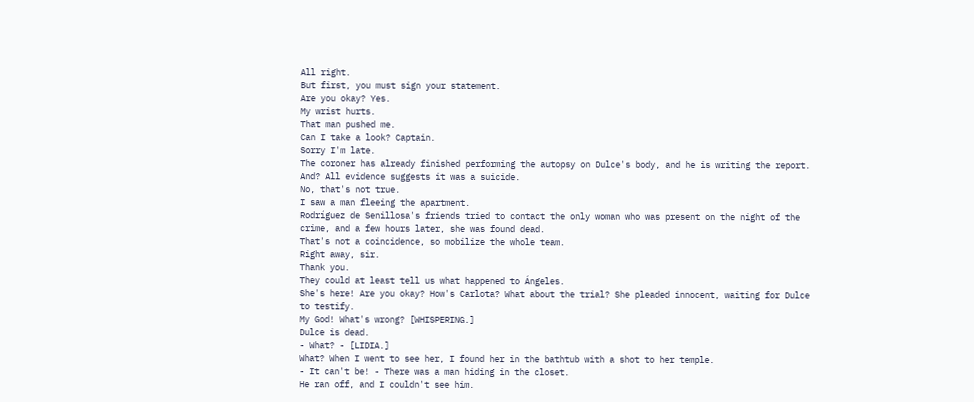All right.
But first, you must sign your statement.
Are you okay? Yes.
My wrist hurts.
That man pushed me.
Can I take a look? Captain.
Sorry I'm late.
The coroner has already finished performing the autopsy on Dulce's body, and he is writing the report.
And? All evidence suggests it was a suicide.
No, that's not true.
I saw a man fleeing the apartment.
Rodríguez de Senillosa's friends tried to contact the only woman who was present on the night of the crime, and a few hours later, she was found dead.
That's not a coincidence, so mobilize the whole team.
Right away, sir.
Thank you.
They could at least tell us what happened to Ángeles.
She's here! Are you okay? How's Carlota? What about the trial? She pleaded innocent, waiting for Dulce to testify.
My God! What's wrong? [WHISPERING.]
Dulce is dead.
- What? - [LIDIA.]
What? When I went to see her, I found her in the bathtub with a shot to her temple.
- It can't be! - There was a man hiding in the closet.
He ran off, and I couldn't see him.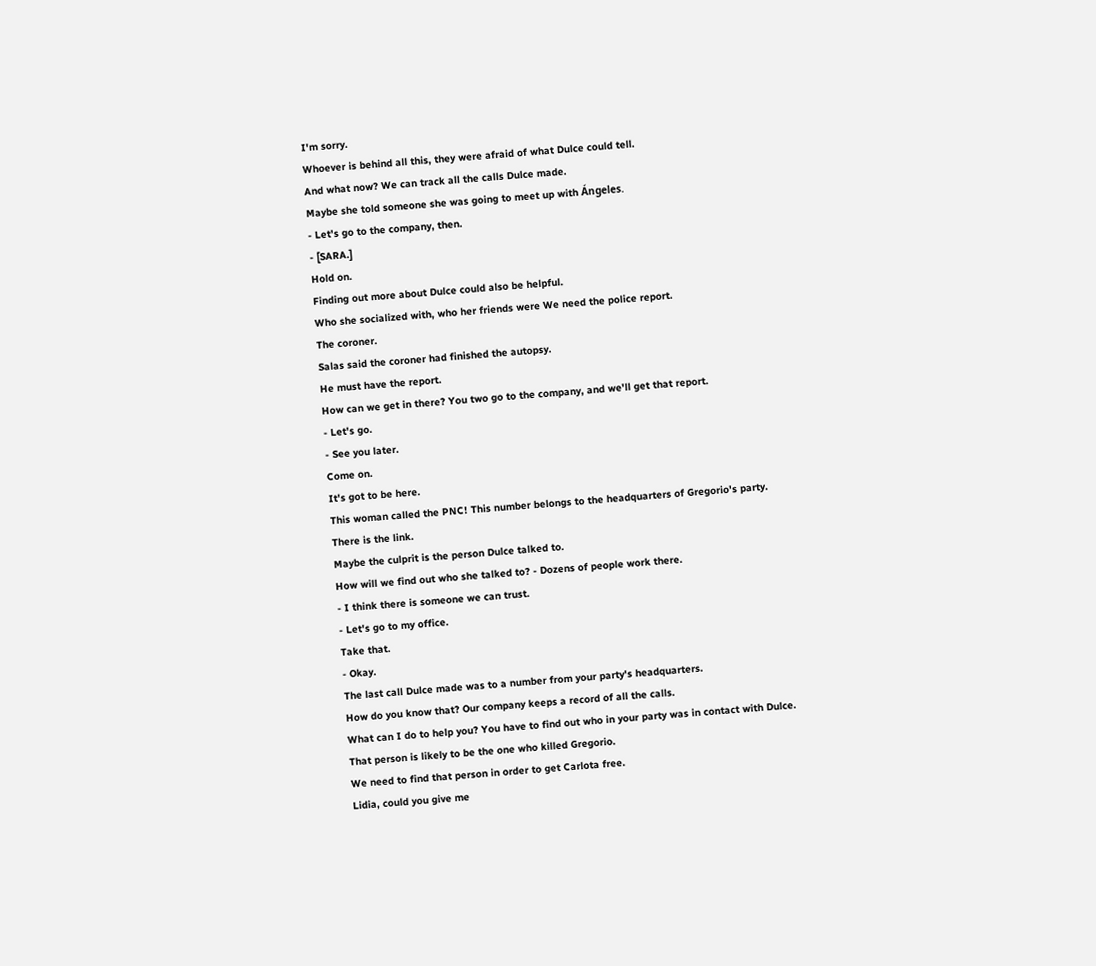I'm sorry.
Whoever is behind all this, they were afraid of what Dulce could tell.
And what now? We can track all the calls Dulce made.
Maybe she told someone she was going to meet up with Ángeles.
- Let's go to the company, then.
- [SARA.]
Hold on.
Finding out more about Dulce could also be helpful.
Who she socialized with, who her friends were We need the police report.
The coroner.
Salas said the coroner had finished the autopsy.
He must have the report.
How can we get in there? You two go to the company, and we'll get that report.
- Let's go.
- See you later.
Come on.
It's got to be here.
This woman called the PNC! This number belongs to the headquarters of Gregorio's party.
There is the link.
Maybe the culprit is the person Dulce talked to.
How will we find out who she talked to? - Dozens of people work there.
- I think there is someone we can trust.
- Let's go to my office.
Take that.
- Okay.
The last call Dulce made was to a number from your party's headquarters.
How do you know that? Our company keeps a record of all the calls.
What can I do to help you? You have to find out who in your party was in contact with Dulce.
That person is likely to be the one who killed Gregorio.
We need to find that person in order to get Carlota free.
Lidia, could you give me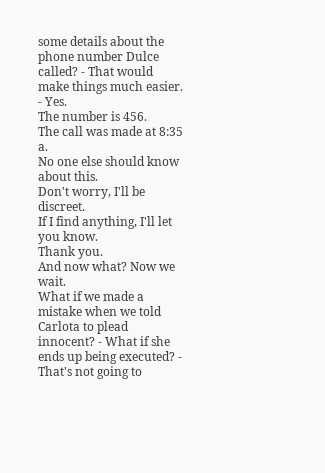some details about the phone number Dulce called? - That would make things much easier.
- Yes.
The number is 456.
The call was made at 8:35 a.
No one else should know about this.
Don't worry, I'll be discreet.
If I find anything, I'll let you know.
Thank you.
And now what? Now we wait.
What if we made a mistake when we told Carlota to plead innocent? - What if she ends up being executed? - That's not going to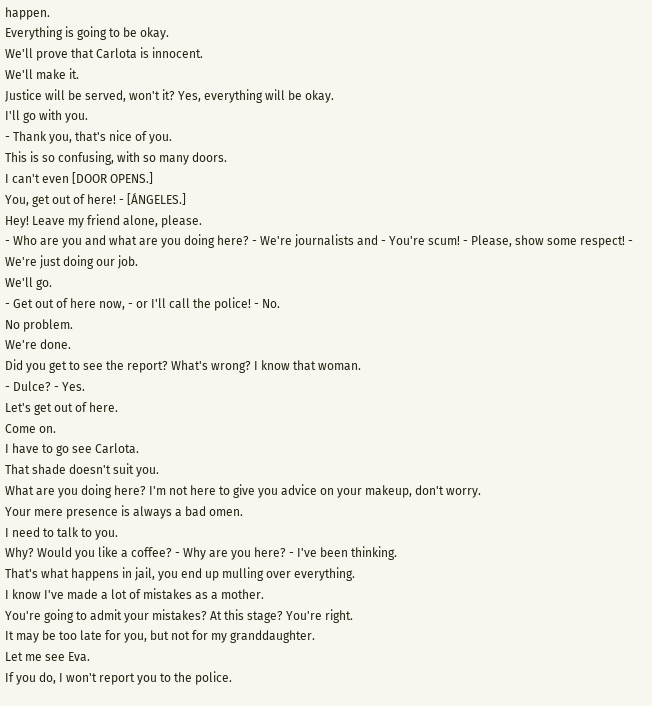happen.
Everything is going to be okay.
We'll prove that Carlota is innocent.
We'll make it.
Justice will be served, won't it? Yes, everything will be okay.
I'll go with you.
- Thank you, that's nice of you.
This is so confusing, with so many doors.
I can't even [DOOR OPENS.]
You, get out of here! - [ÁNGELES.]
Hey! Leave my friend alone, please.
- Who are you and what are you doing here? - We're journalists and - You're scum! - Please, show some respect! - We're just doing our job.
We'll go.
- Get out of here now, - or I'll call the police! - No.
No problem.
We're done.
Did you get to see the report? What's wrong? I know that woman.
- Dulce? - Yes.
Let's get out of here.
Come on.
I have to go see Carlota.
That shade doesn't suit you.
What are you doing here? I'm not here to give you advice on your makeup, don't worry.
Your mere presence is always a bad omen.
I need to talk to you.
Why? Would you like a coffee? - Why are you here? - I've been thinking.
That's what happens in jail, you end up mulling over everything.
I know I've made a lot of mistakes as a mother.
You're going to admit your mistakes? At this stage? You're right.
It may be too late for you, but not for my granddaughter.
Let me see Eva.
If you do, I won't report you to the police.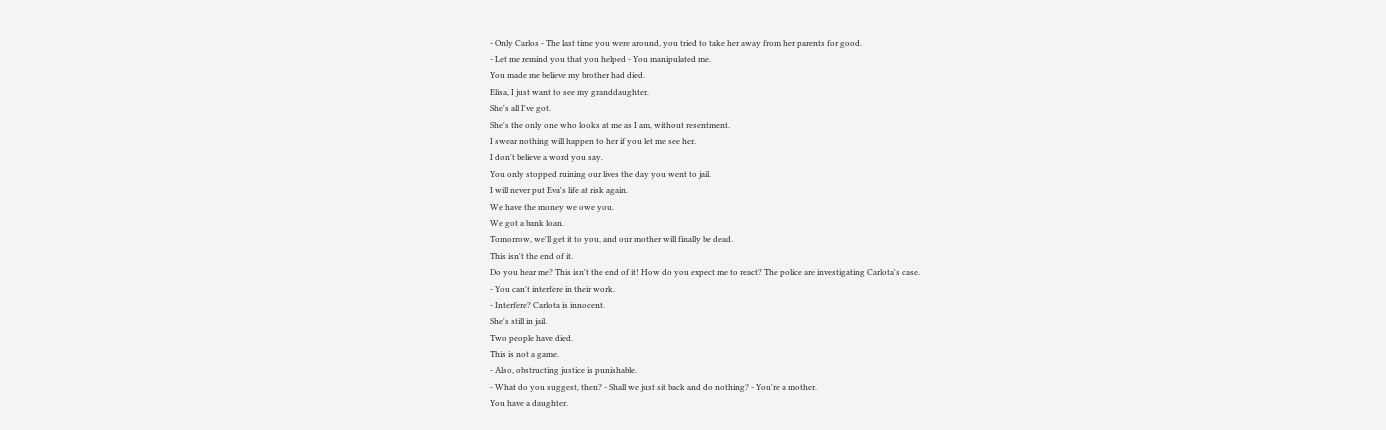- Only Carlos - The last time you were around, you tried to take her away from her parents for good.
- Let me remind you that you helped - You manipulated me.
You made me believe my brother had died.
Elisa, I just want to see my granddaughter.
She's all I've got.
She's the only one who looks at me as I am, without resentment.
I swear nothing will happen to her if you let me see her.
I don't believe a word you say.
You only stopped ruining our lives the day you went to jail.
I will never put Eva's life at risk again.
We have the money we owe you.
We got a bank loan.
Tomorrow, we'll get it to you, and our mother will finally be dead.
This isn't the end of it.
Do you hear me? This isn't the end of it! How do you expect me to react? The police are investigating Carlota's case.
- You can't interfere in their work.
- Interfere? Carlota is innocent.
She's still in jail.
Two people have died.
This is not a game.
- Also, obstructing justice is punishable.
- What do you suggest, then? - Shall we just sit back and do nothing? - You're a mother.
You have a daughter.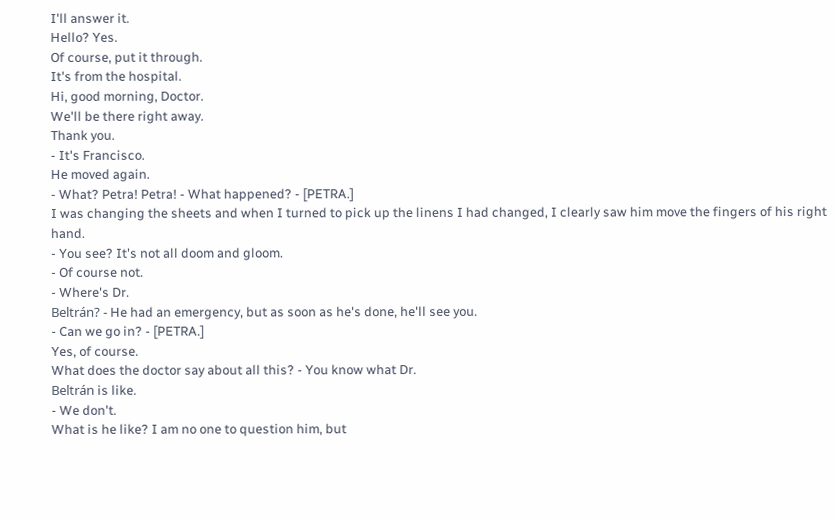I'll answer it.
Hello? Yes.
Of course, put it through.
It's from the hospital.
Hi, good morning, Doctor.
We'll be there right away.
Thank you.
- It's Francisco.
He moved again.
- What? Petra! Petra! - What happened? - [PETRA.]
I was changing the sheets and when I turned to pick up the linens I had changed, I clearly saw him move the fingers of his right hand.
- You see? It's not all doom and gloom.
- Of course not.
- Where's Dr.
Beltrán? - He had an emergency, but as soon as he's done, he'll see you.
- Can we go in? - [PETRA.]
Yes, of course.
What does the doctor say about all this? - You know what Dr.
Beltrán is like.
- We don't.
What is he like? I am no one to question him, but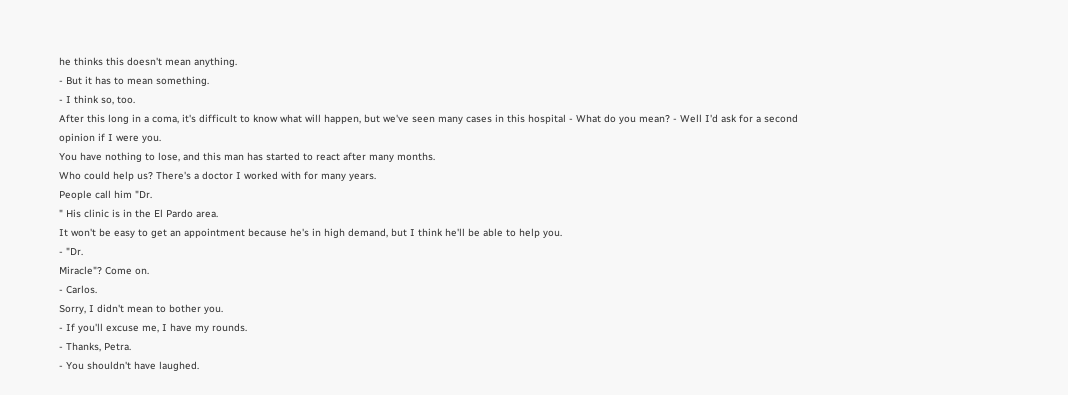he thinks this doesn't mean anything.
- But it has to mean something.
- I think so, too.
After this long in a coma, it's difficult to know what will happen, but we've seen many cases in this hospital - What do you mean? - Well I'd ask for a second opinion if I were you.
You have nothing to lose, and this man has started to react after many months.
Who could help us? There's a doctor I worked with for many years.
People call him "Dr.
" His clinic is in the El Pardo area.
It won't be easy to get an appointment because he's in high demand, but I think he'll be able to help you.
- "Dr.
Miracle"? Come on.
- Carlos.
Sorry, I didn't mean to bother you.
- If you'll excuse me, I have my rounds.
- Thanks, Petra.
- You shouldn't have laughed.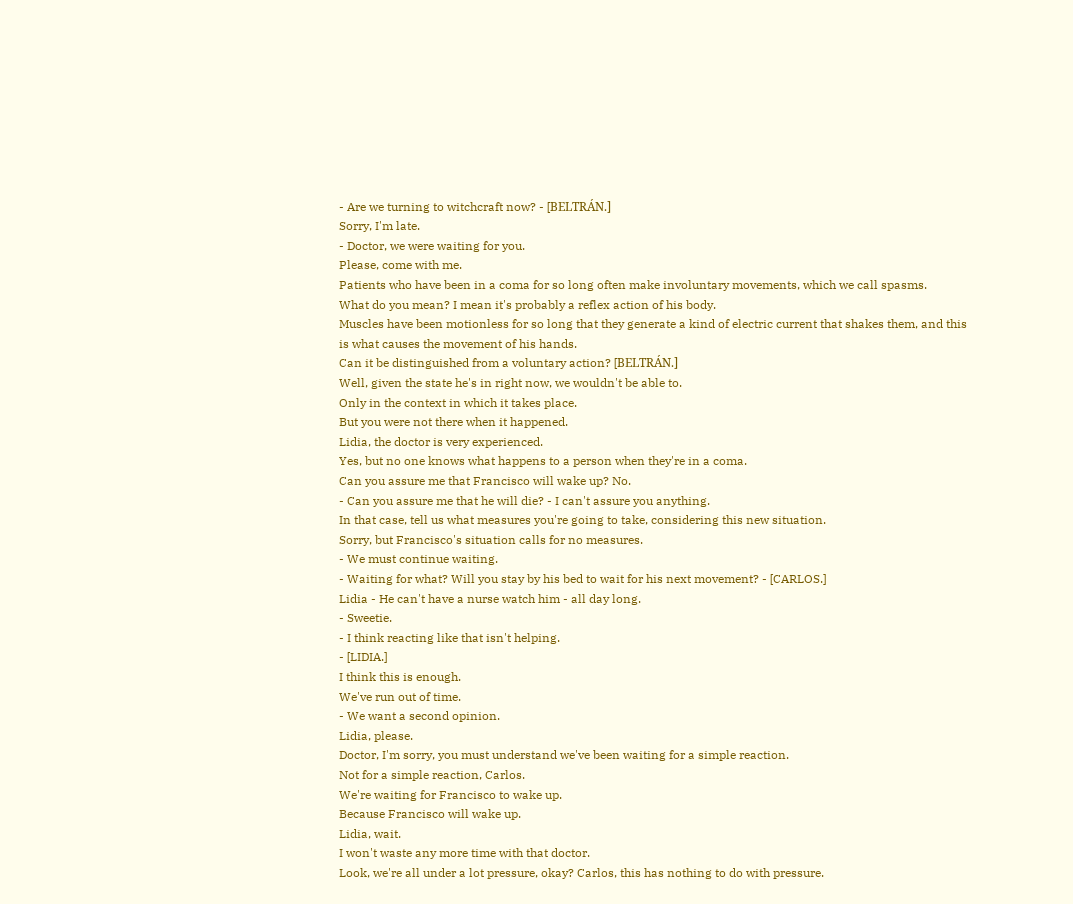- Are we turning to witchcraft now? - [BELTRÁN.]
Sorry, I'm late.
- Doctor, we were waiting for you.
Please, come with me.
Patients who have been in a coma for so long often make involuntary movements, which we call spasms.
What do you mean? I mean it's probably a reflex action of his body.
Muscles have been motionless for so long that they generate a kind of electric current that shakes them, and this is what causes the movement of his hands.
Can it be distinguished from a voluntary action? [BELTRÁN.]
Well, given the state he's in right now, we wouldn't be able to.
Only in the context in which it takes place.
But you were not there when it happened.
Lidia, the doctor is very experienced.
Yes, but no one knows what happens to a person when they're in a coma.
Can you assure me that Francisco will wake up? No.
- Can you assure me that he will die? - I can't assure you anything.
In that case, tell us what measures you're going to take, considering this new situation.
Sorry, but Francisco's situation calls for no measures.
- We must continue waiting.
- Waiting for what? Will you stay by his bed to wait for his next movement? - [CARLOS.]
Lidia - He can't have a nurse watch him - all day long.
- Sweetie.
- I think reacting like that isn't helping.
- [LIDIA.]
I think this is enough.
We've run out of time.
- We want a second opinion.
Lidia, please.
Doctor, I'm sorry, you must understand we've been waiting for a simple reaction.
Not for a simple reaction, Carlos.
We're waiting for Francisco to wake up.
Because Francisco will wake up.
Lidia, wait.
I won't waste any more time with that doctor.
Look, we're all under a lot pressure, okay? Carlos, this has nothing to do with pressure.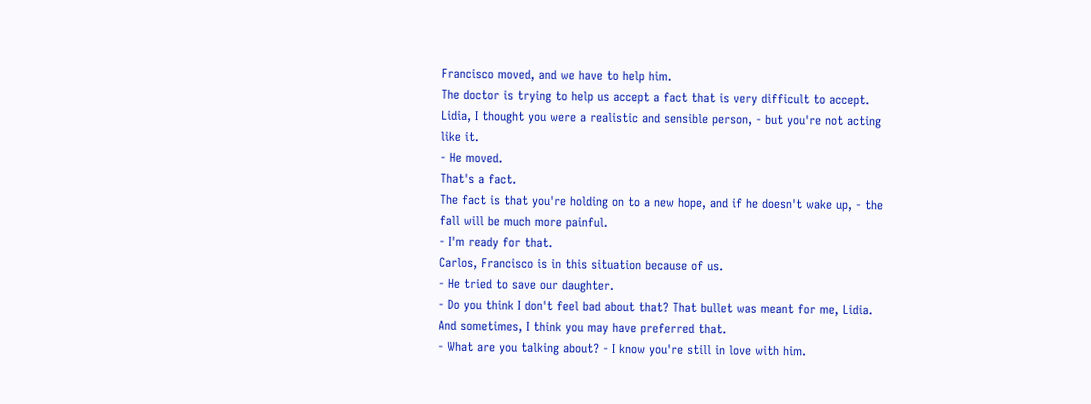Francisco moved, and we have to help him.
The doctor is trying to help us accept a fact that is very difficult to accept.
Lidia, I thought you were a realistic and sensible person, - but you're not acting like it.
- He moved.
That's a fact.
The fact is that you're holding on to a new hope, and if he doesn't wake up, - the fall will be much more painful.
- I'm ready for that.
Carlos, Francisco is in this situation because of us.
- He tried to save our daughter.
- Do you think I don't feel bad about that? That bullet was meant for me, Lidia.
And sometimes, I think you may have preferred that.
- What are you talking about? - I know you're still in love with him.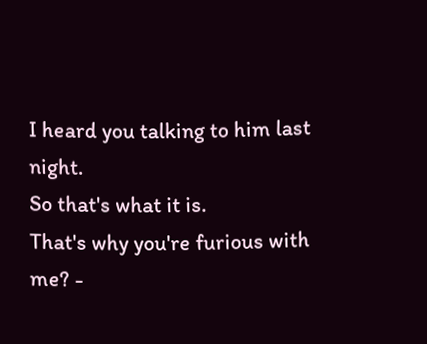I heard you talking to him last night.
So that's what it is.
That's why you're furious with me? -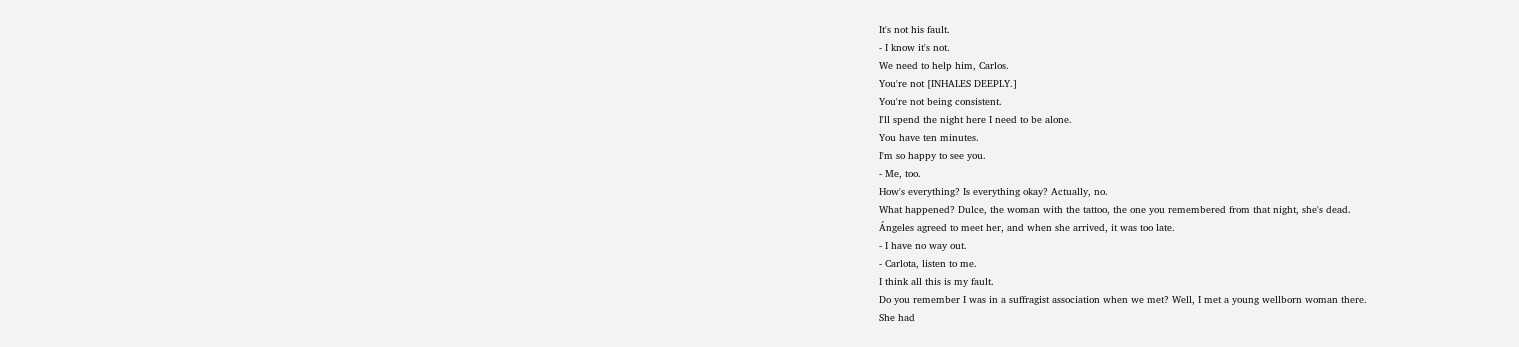It's not his fault.
- I know it's not.
We need to help him, Carlos.
You're not [INHALES DEEPLY.]
You're not being consistent.
I'll spend the night here I need to be alone.
You have ten minutes.
I'm so happy to see you.
- Me, too.
How's everything? Is everything okay? Actually, no.
What happened? Dulce, the woman with the tattoo, the one you remembered from that night, she's dead.
Ángeles agreed to meet her, and when she arrived, it was too late.
- I have no way out.
- Carlota, listen to me.
I think all this is my fault.
Do you remember I was in a suffragist association when we met? Well, I met a young wellborn woman there.
She had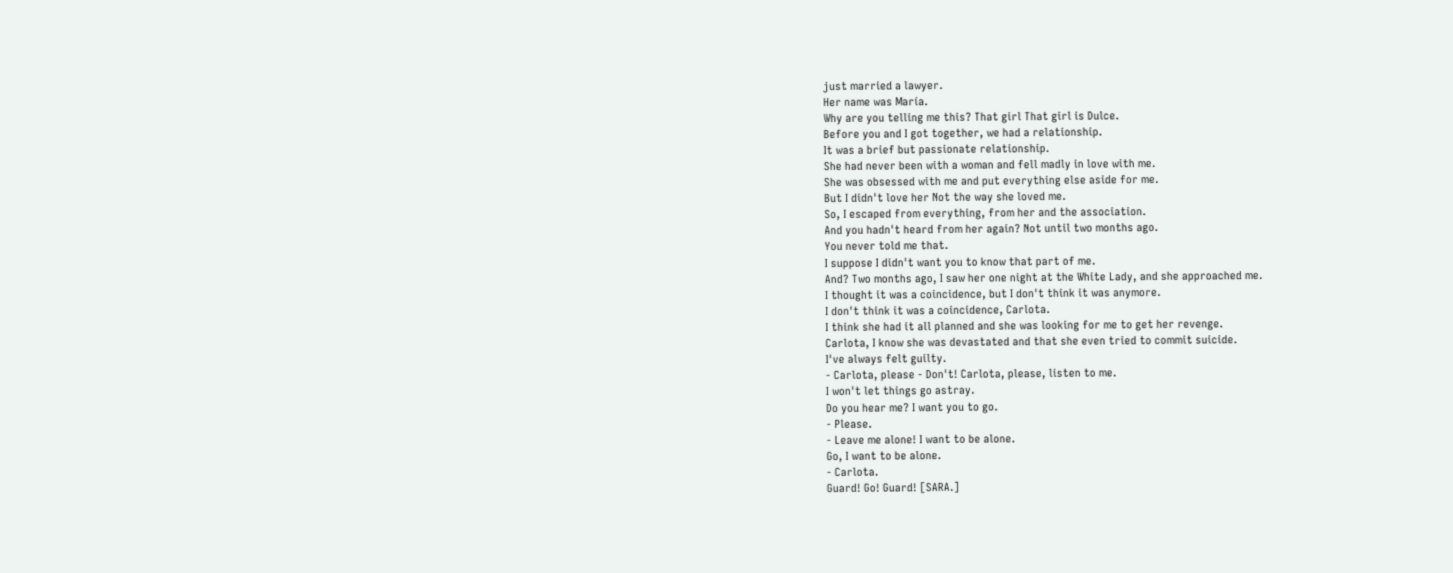just married a lawyer.
Her name was María.
Why are you telling me this? That girl That girl is Dulce.
Before you and I got together, we had a relationship.
It was a brief but passionate relationship.
She had never been with a woman and fell madly in love with me.
She was obsessed with me and put everything else aside for me.
But I didn't love her Not the way she loved me.
So, I escaped from everything, from her and the association.
And you hadn't heard from her again? Not until two months ago.
You never told me that.
I suppose I didn't want you to know that part of me.
And? Two months ago, I saw her one night at the White Lady, and she approached me.
I thought it was a coincidence, but I don't think it was anymore.
I don't think it was a coincidence, Carlota.
I think she had it all planned and she was looking for me to get her revenge.
Carlota, I know she was devastated and that she even tried to commit suicide.
I've always felt guilty.
- Carlota, please - Don't! Carlota, please, listen to me.
I won't let things go astray.
Do you hear me? I want you to go.
- Please.
- Leave me alone! I want to be alone.
Go, I want to be alone.
- Carlota.
Guard! Go! Guard! [SARA.]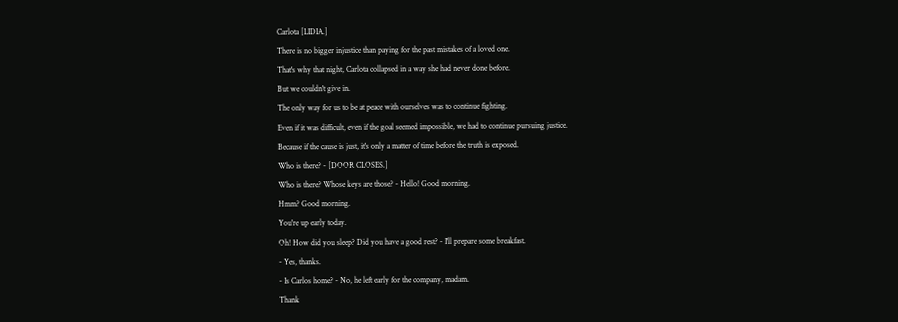Carlota [LIDIA.]
There is no bigger injustice than paying for the past mistakes of a loved one.
That's why that night, Carlota collapsed in a way she had never done before.
But we couldn't give in.
The only way for us to be at peace with ourselves was to continue fighting.
Even if it was difficult, even if the goal seemed impossible, we had to continue pursuing justice.
Because if the cause is just, it's only a matter of time before the truth is exposed.
Who is there? - [DOOR CLOSES.]
Who is there? Whose keys are those? - Hello! Good morning.
Hmm? Good morning.
You're up early today.
Oh! How did you sleep? Did you have a good rest? - I'll prepare some breakfast.
- Yes, thanks.
- Is Carlos home? - No, he left early for the company, madam.
Thank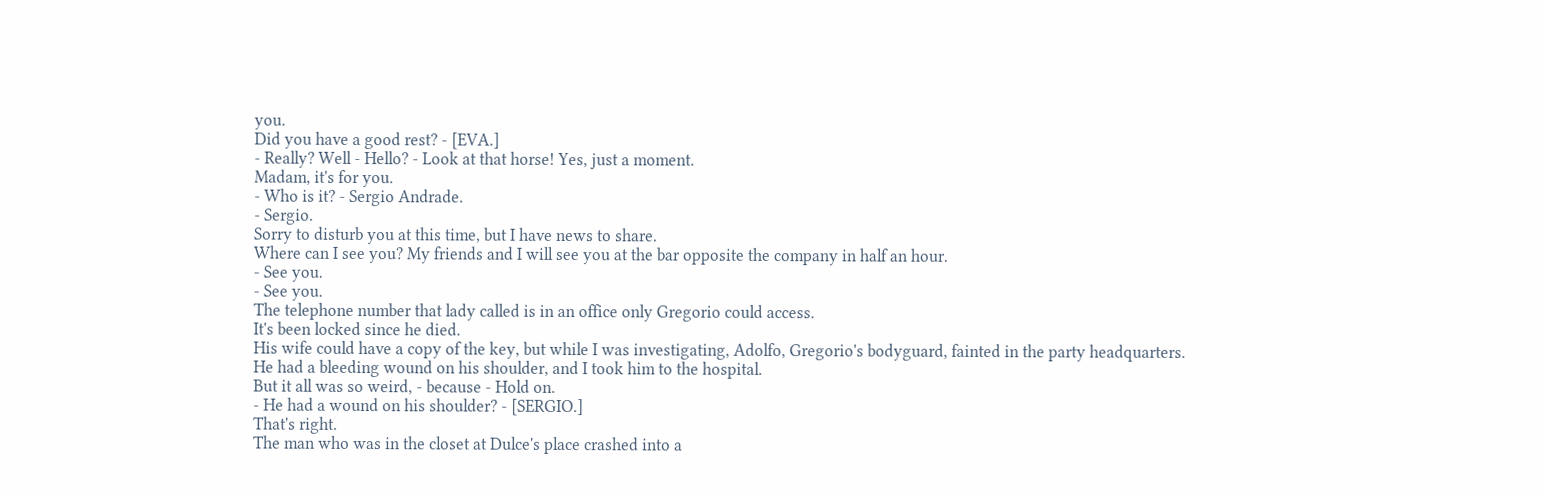you.
Did you have a good rest? - [EVA.]
- Really? Well - Hello? - Look at that horse! Yes, just a moment.
Madam, it's for you.
- Who is it? - Sergio Andrade.
- Sergio.
Sorry to disturb you at this time, but I have news to share.
Where can I see you? My friends and I will see you at the bar opposite the company in half an hour.
- See you.
- See you.
The telephone number that lady called is in an office only Gregorio could access.
It's been locked since he died.
His wife could have a copy of the key, but while I was investigating, Adolfo, Gregorio's bodyguard, fainted in the party headquarters.
He had a bleeding wound on his shoulder, and I took him to the hospital.
But it all was so weird, - because - Hold on.
- He had a wound on his shoulder? - [SERGIO.]
That's right.
The man who was in the closet at Dulce's place crashed into a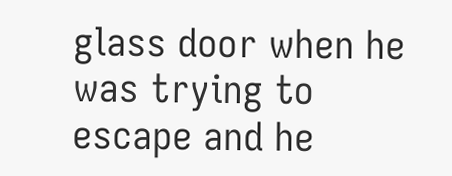glass door when he was trying to escape and he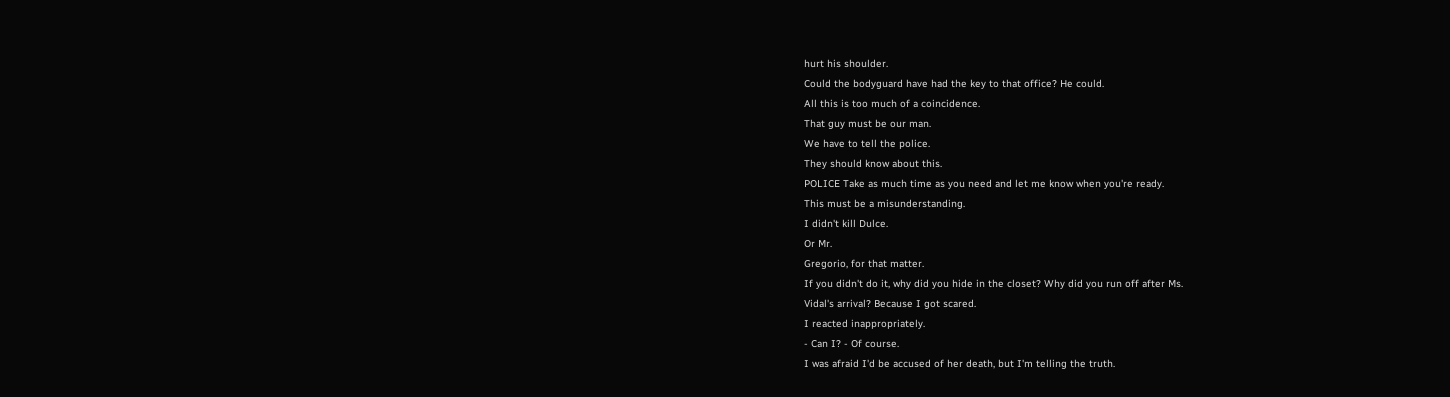hurt his shoulder.
Could the bodyguard have had the key to that office? He could.
All this is too much of a coincidence.
That guy must be our man.
We have to tell the police.
They should know about this.
POLICE Take as much time as you need and let me know when you're ready.
This must be a misunderstanding.
I didn't kill Dulce.
Or Mr.
Gregorio, for that matter.
If you didn't do it, why did you hide in the closet? Why did you run off after Ms.
Vidal's arrival? Because I got scared.
I reacted inappropriately.
- Can I? - Of course.
I was afraid I'd be accused of her death, but I'm telling the truth.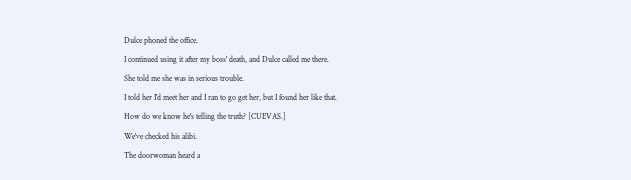Dulce phoned the office.
I continued using it after my boss' death, and Dulce called me there.
She told me she was in serious trouble.
I told her I'd meet her and I ran to go get her, but I found her like that.
How do we know he's telling the truth? [CUEVAS.]
We've checked his alibi.
The doorwoman heard a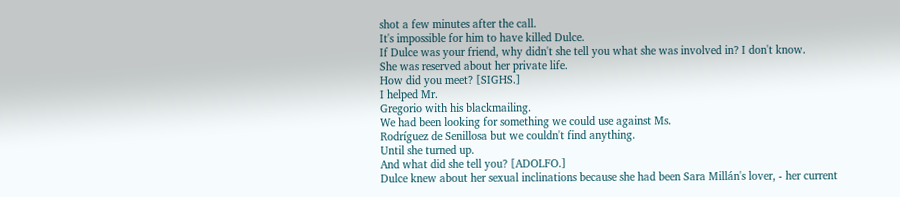shot a few minutes after the call.
It's impossible for him to have killed Dulce.
If Dulce was your friend, why didn't she tell you what she was involved in? I don't know.
She was reserved about her private life.
How did you meet? [SIGHS.]
I helped Mr.
Gregorio with his blackmailing.
We had been looking for something we could use against Ms.
Rodríguez de Senillosa but we couldn't find anything.
Until she turned up.
And what did she tell you? [ADOLFO.]
Dulce knew about her sexual inclinations because she had been Sara Millán's lover, - her current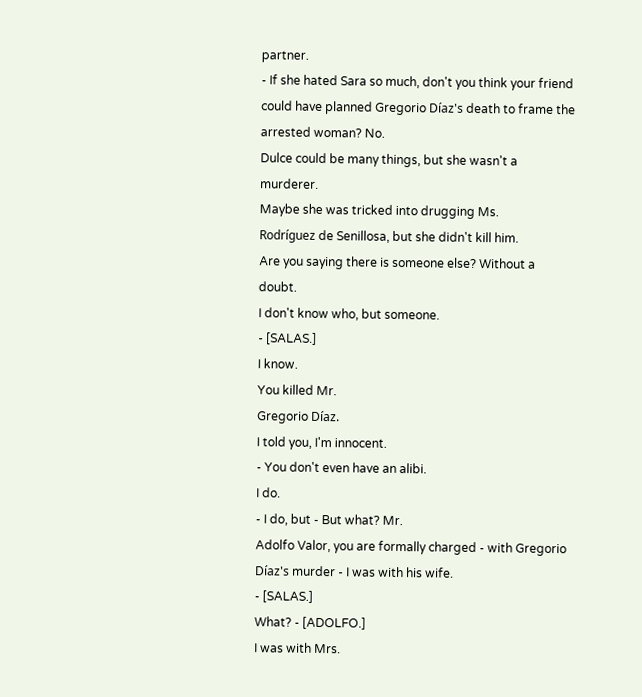partner.
- If she hated Sara so much, don't you think your friend could have planned Gregorio Díaz's death to frame the arrested woman? No.
Dulce could be many things, but she wasn't a murderer.
Maybe she was tricked into drugging Ms.
Rodríguez de Senillosa, but she didn't kill him.
Are you saying there is someone else? Without a doubt.
I don't know who, but someone.
- [SALAS.]
I know.
You killed Mr.
Gregorio Díaz.
I told you, I'm innocent.
- You don't even have an alibi.
I do.
- I do, but - But what? Mr.
Adolfo Valor, you are formally charged - with Gregorio Díaz's murder - I was with his wife.
- [SALAS.]
What? - [ADOLFO.]
I was with Mrs.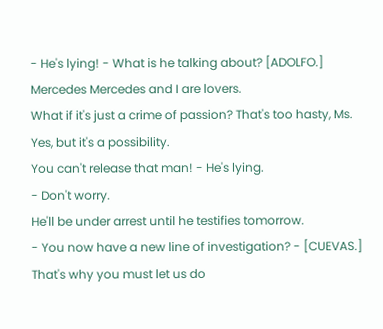- He's lying! - What is he talking about? [ADOLFO.]
Mercedes Mercedes and I are lovers.
What if it's just a crime of passion? That's too hasty, Ms.
Yes, but it's a possibility.
You can't release that man! - He's lying.
- Don't worry.
He'll be under arrest until he testifies tomorrow.
- You now have a new line of investigation? - [CUEVAS.]
That's why you must let us do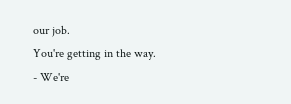our job.
You're getting in the way.
- We're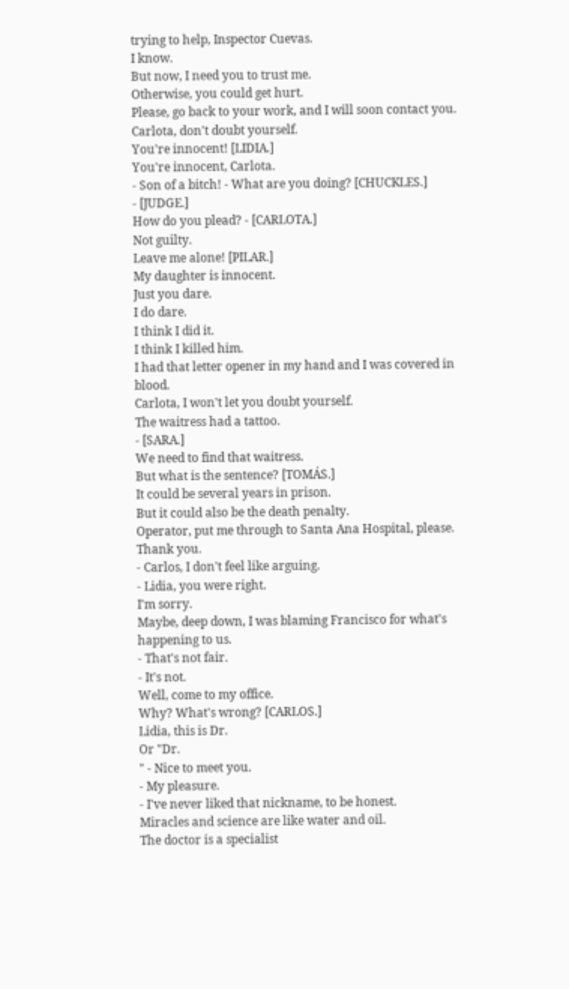trying to help, Inspector Cuevas.
I know.
But now, I need you to trust me.
Otherwise, you could get hurt.
Please, go back to your work, and I will soon contact you.
Carlota, don't doubt yourself.
You're innocent! [LIDIA.]
You're innocent, Carlota.
- Son of a bitch! - What are you doing? [CHUCKLES.]
- [JUDGE.]
How do you plead? - [CARLOTA.]
Not guilty.
Leave me alone! [PILAR.]
My daughter is innocent.
Just you dare.
I do dare.
I think I did it.
I think I killed him.
I had that letter opener in my hand and I was covered in blood.
Carlota, I won't let you doubt yourself.
The waitress had a tattoo.
- [SARA.]
We need to find that waitress.
But what is the sentence? [TOMÁS.]
It could be several years in prison.
But it could also be the death penalty.
Operator, put me through to Santa Ana Hospital, please.
Thank you.
- Carlos, I don't feel like arguing.
- Lidia, you were right.
I'm sorry.
Maybe, deep down, I was blaming Francisco for what's happening to us.
- That's not fair.
- It's not.
Well, come to my office.
Why? What's wrong? [CARLOS.]
Lidia, this is Dr.
Or "Dr.
" - Nice to meet you.
- My pleasure.
- I've never liked that nickname, to be honest.
Miracles and science are like water and oil.
The doctor is a specialist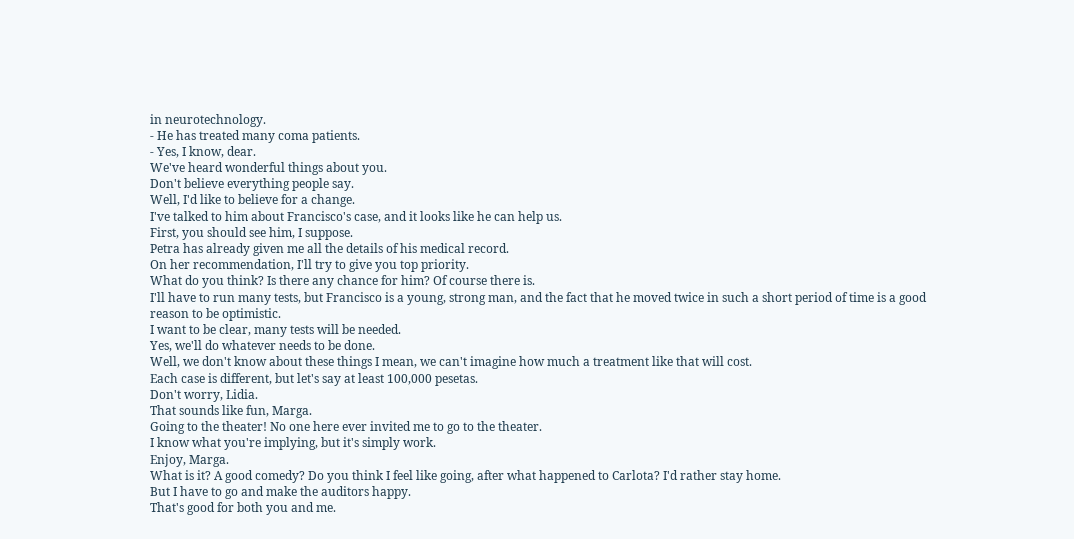in neurotechnology.
- He has treated many coma patients.
- Yes, I know, dear.
We've heard wonderful things about you.
Don't believe everything people say.
Well, I'd like to believe for a change.
I've talked to him about Francisco's case, and it looks like he can help us.
First, you should see him, I suppose.
Petra has already given me all the details of his medical record.
On her recommendation, I'll try to give you top priority.
What do you think? Is there any chance for him? Of course there is.
I'll have to run many tests, but Francisco is a young, strong man, and the fact that he moved twice in such a short period of time is a good reason to be optimistic.
I want to be clear, many tests will be needed.
Yes, we'll do whatever needs to be done.
Well, we don't know about these things I mean, we can't imagine how much a treatment like that will cost.
Each case is different, but let's say at least 100,000 pesetas.
Don't worry, Lidia.
That sounds like fun, Marga.
Going to the theater! No one here ever invited me to go to the theater.
I know what you're implying, but it's simply work.
Enjoy, Marga.
What is it? A good comedy? Do you think I feel like going, after what happened to Carlota? I'd rather stay home.
But I have to go and make the auditors happy.
That's good for both you and me.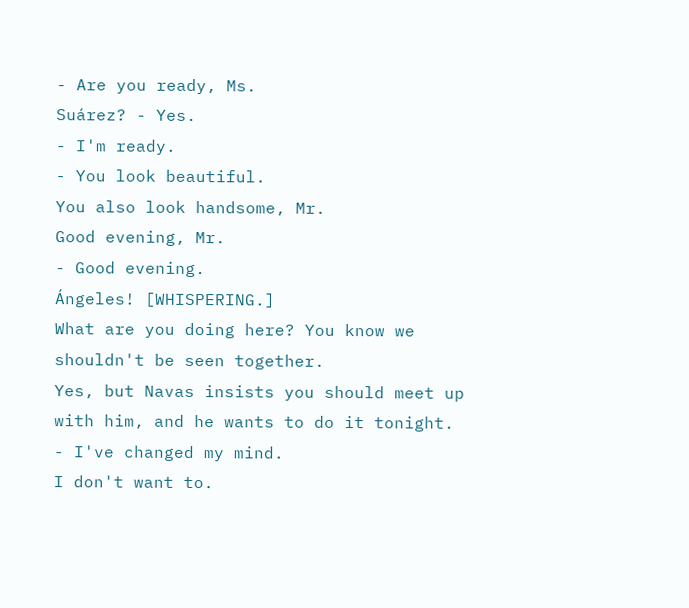- Are you ready, Ms.
Suárez? - Yes.
- I'm ready.
- You look beautiful.
You also look handsome, Mr.
Good evening, Mr.
- Good evening.
Ángeles! [WHISPERING.]
What are you doing here? You know we shouldn't be seen together.
Yes, but Navas insists you should meet up with him, and he wants to do it tonight.
- I've changed my mind.
I don't want to.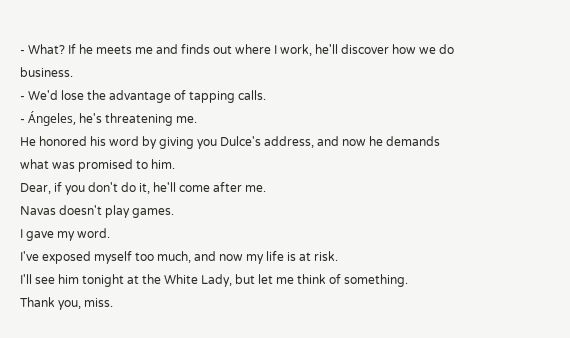- What? If he meets me and finds out where I work, he'll discover how we do business.
- We'd lose the advantage of tapping calls.
- Ángeles, he's threatening me.
He honored his word by giving you Dulce's address, and now he demands what was promised to him.
Dear, if you don't do it, he'll come after me.
Navas doesn't play games.
I gave my word.
I've exposed myself too much, and now my life is at risk.
I'll see him tonight at the White Lady, but let me think of something.
Thank you, miss.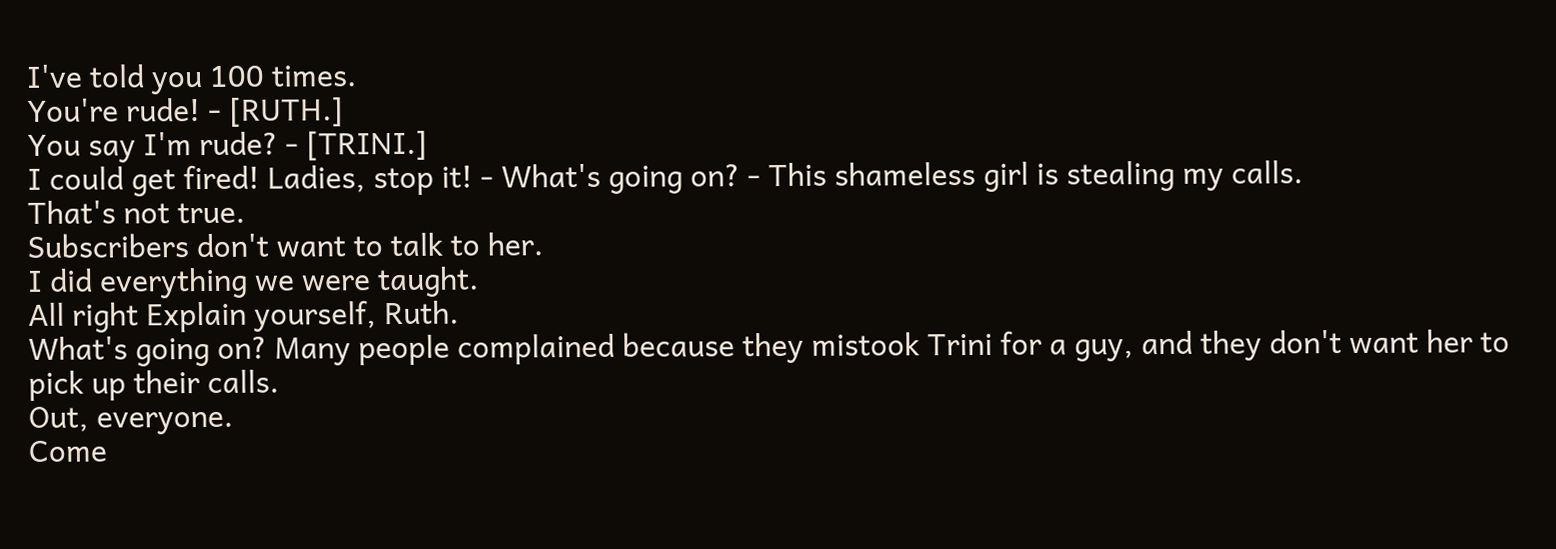I've told you 100 times.
You're rude! - [RUTH.]
You say I'm rude? - [TRINI.]
I could get fired! Ladies, stop it! - What's going on? - This shameless girl is stealing my calls.
That's not true.
Subscribers don't want to talk to her.
I did everything we were taught.
All right Explain yourself, Ruth.
What's going on? Many people complained because they mistook Trini for a guy, and they don't want her to pick up their calls.
Out, everyone.
Come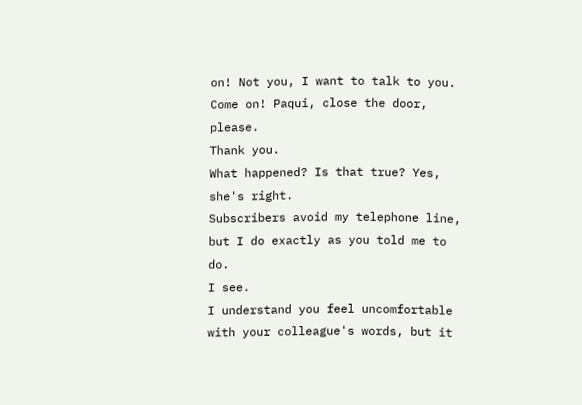on! Not you, I want to talk to you.
Come on! Paqui, close the door, please.
Thank you.
What happened? Is that true? Yes, she's right.
Subscribers avoid my telephone line, but I do exactly as you told me to do.
I see.
I understand you feel uncomfortable with your colleague's words, but it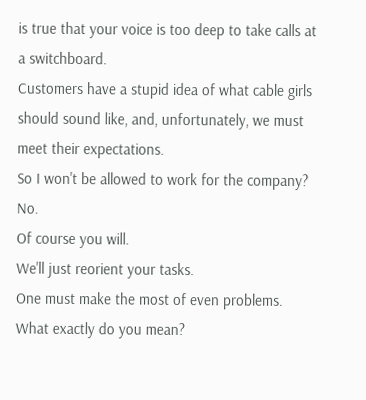is true that your voice is too deep to take calls at a switchboard.
Customers have a stupid idea of what cable girls should sound like, and, unfortunately, we must meet their expectations.
So I won't be allowed to work for the company? No.
Of course you will.
We'll just reorient your tasks.
One must make the most of even problems.
What exactly do you mean?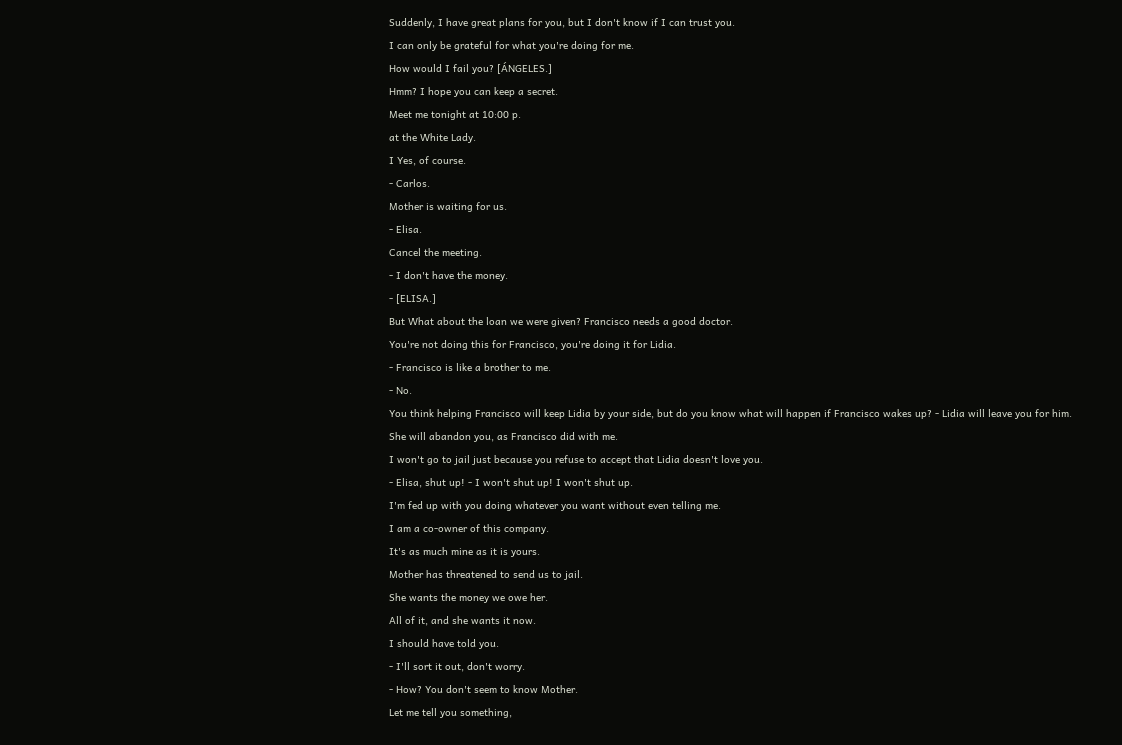Suddenly, I have great plans for you, but I don't know if I can trust you.
I can only be grateful for what you're doing for me.
How would I fail you? [ÁNGELES.]
Hmm? I hope you can keep a secret.
Meet me tonight at 10:00 p.
at the White Lady.
I Yes, of course.
- Carlos.
Mother is waiting for us.
- Elisa.
Cancel the meeting.
- I don't have the money.
- [ELISA.]
But What about the loan we were given? Francisco needs a good doctor.
You're not doing this for Francisco, you're doing it for Lidia.
- Francisco is like a brother to me.
- No.
You think helping Francisco will keep Lidia by your side, but do you know what will happen if Francisco wakes up? - Lidia will leave you for him.
She will abandon you, as Francisco did with me.
I won't go to jail just because you refuse to accept that Lidia doesn't love you.
- Elisa, shut up! - I won't shut up! I won't shut up.
I'm fed up with you doing whatever you want without even telling me.
I am a co-owner of this company.
It's as much mine as it is yours.
Mother has threatened to send us to jail.
She wants the money we owe her.
All of it, and she wants it now.
I should have told you.
- I'll sort it out, don't worry.
- How? You don't seem to know Mother.
Let me tell you something,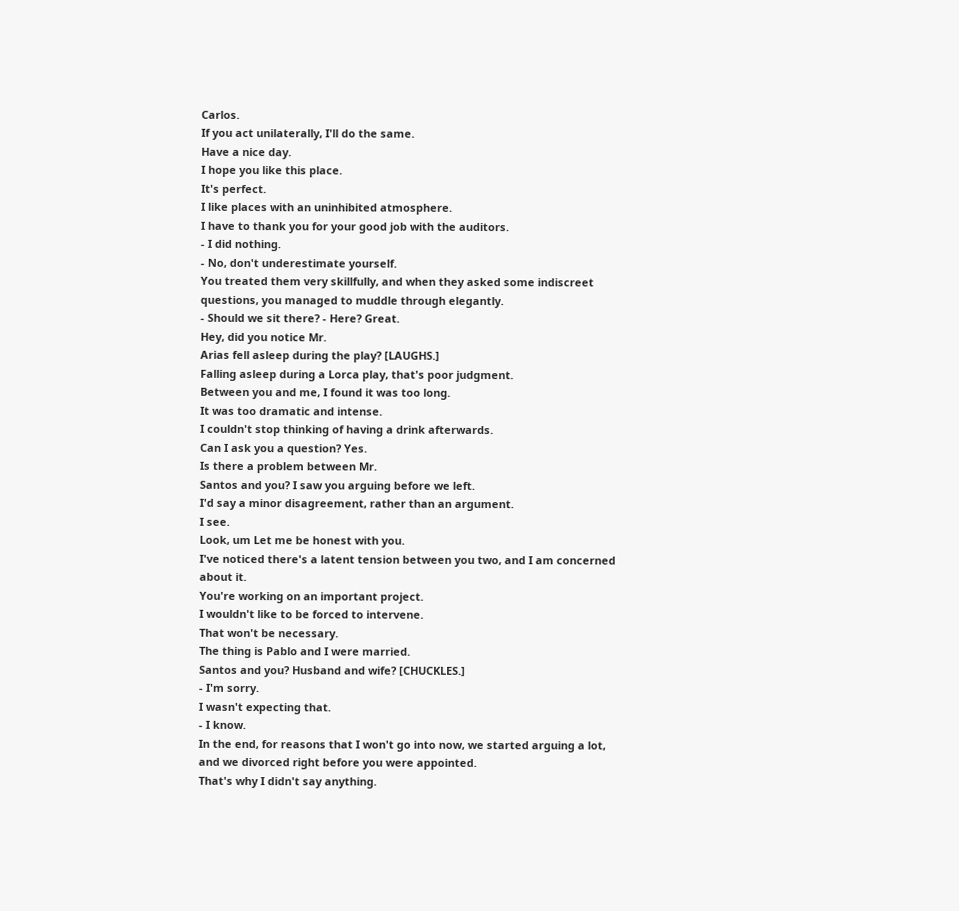Carlos.
If you act unilaterally, I'll do the same.
Have a nice day.
I hope you like this place.
It's perfect.
I like places with an uninhibited atmosphere.
I have to thank you for your good job with the auditors.
- I did nothing.
- No, don't underestimate yourself.
You treated them very skillfully, and when they asked some indiscreet questions, you managed to muddle through elegantly.
- Should we sit there? - Here? Great.
Hey, did you notice Mr.
Arias fell asleep during the play? [LAUGHS.]
Falling asleep during a Lorca play, that's poor judgment.
Between you and me, I found it was too long.
It was too dramatic and intense.
I couldn't stop thinking of having a drink afterwards.
Can I ask you a question? Yes.
Is there a problem between Mr.
Santos and you? I saw you arguing before we left.
I'd say a minor disagreement, rather than an argument.
I see.
Look, um Let me be honest with you.
I've noticed there's a latent tension between you two, and I am concerned about it.
You're working on an important project.
I wouldn't like to be forced to intervene.
That won't be necessary.
The thing is Pablo and I were married.
Santos and you? Husband and wife? [CHUCKLES.]
- I'm sorry.
I wasn't expecting that.
- I know.
In the end, for reasons that I won't go into now, we started arguing a lot, and we divorced right before you were appointed.
That's why I didn't say anything.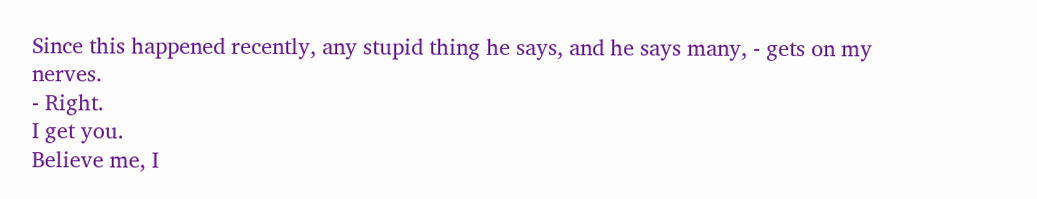Since this happened recently, any stupid thing he says, and he says many, - gets on my nerves.
- Right.
I get you.
Believe me, I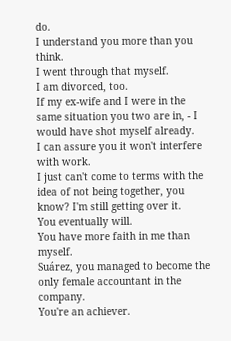do.
I understand you more than you think.
I went through that myself.
I am divorced, too.
If my ex-wife and I were in the same situation you two are in, - I would have shot myself already.
I can assure you it won't interfere with work.
I just can't come to terms with the idea of not being together, you know? I'm still getting over it.
You eventually will.
You have more faith in me than myself.
Suárez, you managed to become the only female accountant in the company.
You're an achiever.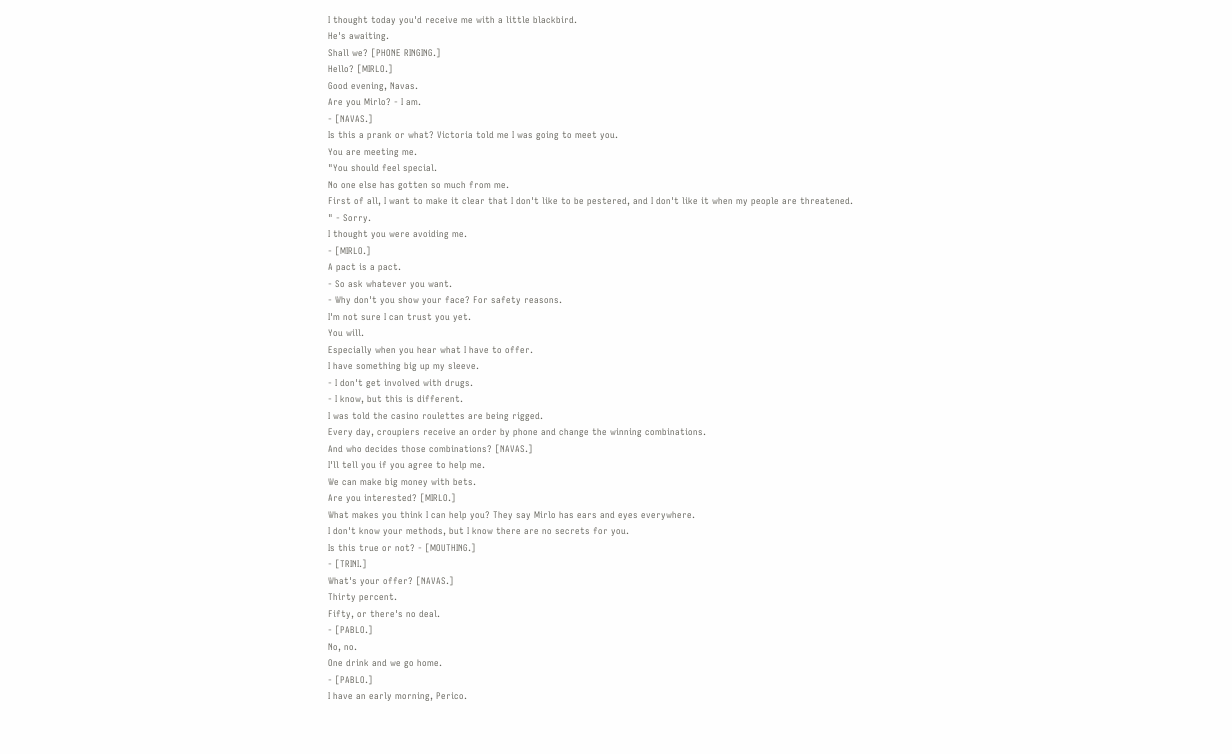I thought today you'd receive me with a little blackbird.
He's awaiting.
Shall we? [PHONE RINGING.]
Hello? [MIRLO.]
Good evening, Navas.
Are you Mirlo? - I am.
- [NAVAS.]
Is this a prank or what? Victoria told me I was going to meet you.
You are meeting me.
"You should feel special.
No one else has gotten so much from me.
First of all, I want to make it clear that I don't like to be pestered, and I don't like it when my people are threatened.
" - Sorry.
I thought you were avoiding me.
- [MIRLO.]
A pact is a pact.
- So ask whatever you want.
- Why don't you show your face? For safety reasons.
I'm not sure I can trust you yet.
You will.
Especially when you hear what I have to offer.
I have something big up my sleeve.
- I don't get involved with drugs.
- I know, but this is different.
I was told the casino roulettes are being rigged.
Every day, croupiers receive an order by phone and change the winning combinations.
And who decides those combinations? [NAVAS.]
I'll tell you if you agree to help me.
We can make big money with bets.
Are you interested? [MIRLO.]
What makes you think I can help you? They say Mirlo has ears and eyes everywhere.
I don't know your methods, but I know there are no secrets for you.
Is this true or not? - [MOUTHING.]
- [TRINI.]
What's your offer? [NAVAS.]
Thirty percent.
Fifty, or there's no deal.
- [PABLO.]
No, no.
One drink and we go home.
- [PABLO.]
I have an early morning, Perico.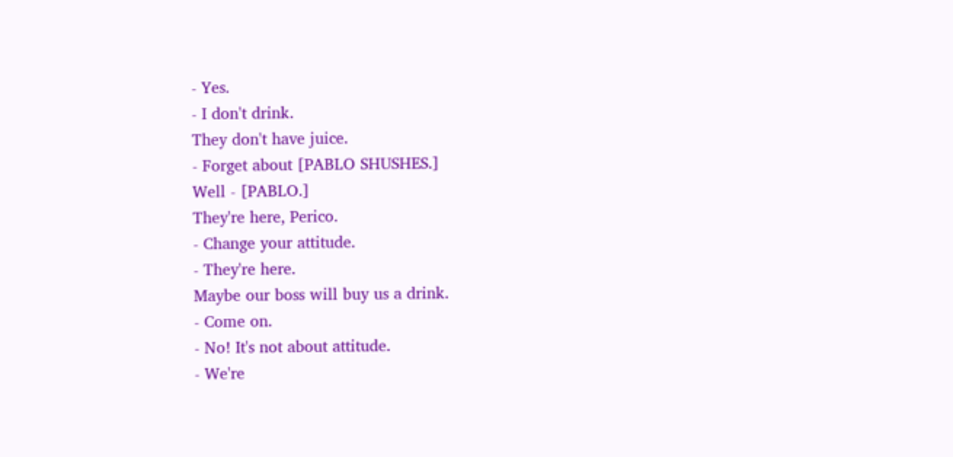- Yes.
- I don't drink.
They don't have juice.
- Forget about [PABLO SHUSHES.]
Well - [PABLO.]
They're here, Perico.
- Change your attitude.
- They're here.
Maybe our boss will buy us a drink.
- Come on.
- No! It's not about attitude.
- We're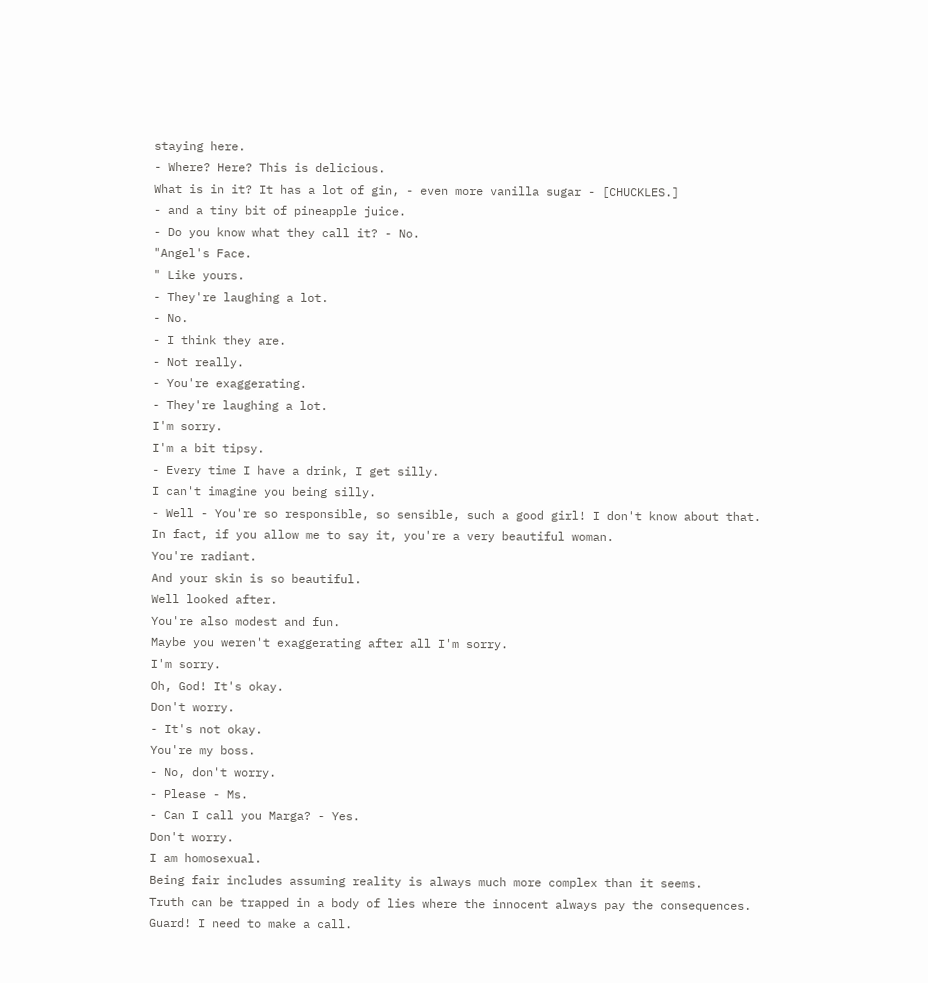staying here.
- Where? Here? This is delicious.
What is in it? It has a lot of gin, - even more vanilla sugar - [CHUCKLES.]
- and a tiny bit of pineapple juice.
- Do you know what they call it? - No.
"Angel's Face.
" Like yours.
- They're laughing a lot.
- No.
- I think they are.
- Not really.
- You're exaggerating.
- They're laughing a lot.
I'm sorry.
I'm a bit tipsy.
- Every time I have a drink, I get silly.
I can't imagine you being silly.
- Well - You're so responsible, so sensible, such a good girl! I don't know about that.
In fact, if you allow me to say it, you're a very beautiful woman.
You're radiant.
And your skin is so beautiful.
Well looked after.
You're also modest and fun.
Maybe you weren't exaggerating after all I'm sorry.
I'm sorry.
Oh, God! It's okay.
Don't worry.
- It's not okay.
You're my boss.
- No, don't worry.
- Please - Ms.
- Can I call you Marga? - Yes.
Don't worry.
I am homosexual.
Being fair includes assuming reality is always much more complex than it seems.
Truth can be trapped in a body of lies where the innocent always pay the consequences.
Guard! I need to make a call.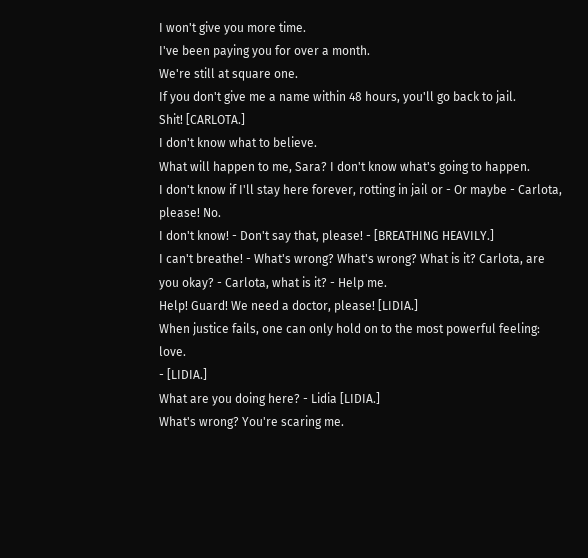I won't give you more time.
I've been paying you for over a month.
We're still at square one.
If you don't give me a name within 48 hours, you'll go back to jail.
Shit! [CARLOTA.]
I don't know what to believe.
What will happen to me, Sara? I don't know what's going to happen.
I don't know if I'll stay here forever, rotting in jail or - Or maybe - Carlota, please! No.
I don't know! - Don't say that, please! - [BREATHING HEAVILY.]
I can't breathe! - What's wrong? What's wrong? What is it? Carlota, are you okay? - Carlota, what is it? - Help me.
Help! Guard! We need a doctor, please! [LIDIA.]
When justice fails, one can only hold on to the most powerful feeling: love.
- [LIDIA.]
What are you doing here? - Lidia [LIDIA.]
What's wrong? You're scaring me.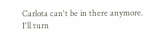Carlota can't be in there anymore.
I'll turn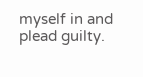myself in and plead guilty.